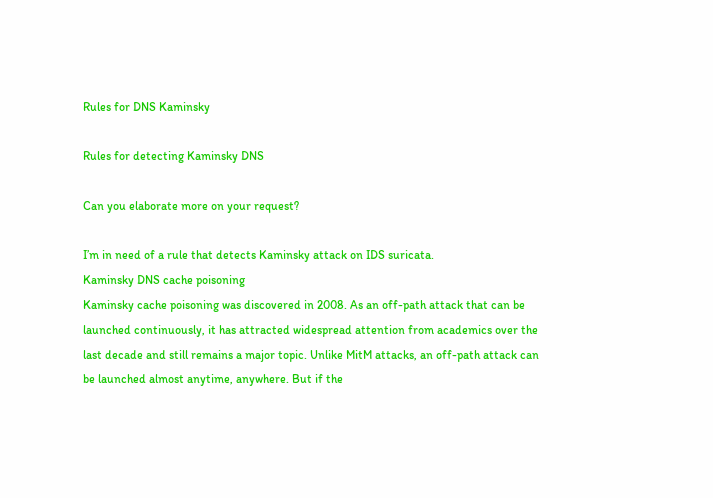Rules for DNS Kaminsky

Rules for detecting Kaminsky DNS

Can you elaborate more on your request?

I’m in need of a rule that detects Kaminsky attack on IDS suricata.
Kaminsky DNS cache poisoning
Kaminsky cache poisoning was discovered in 2008. As an off-path attack that can be launched continuously, it has attracted widespread attention from academics over the last decade and still remains a major topic. Unlike MitM attacks, an off-path attack can be launched almost anytime, anywhere. But if the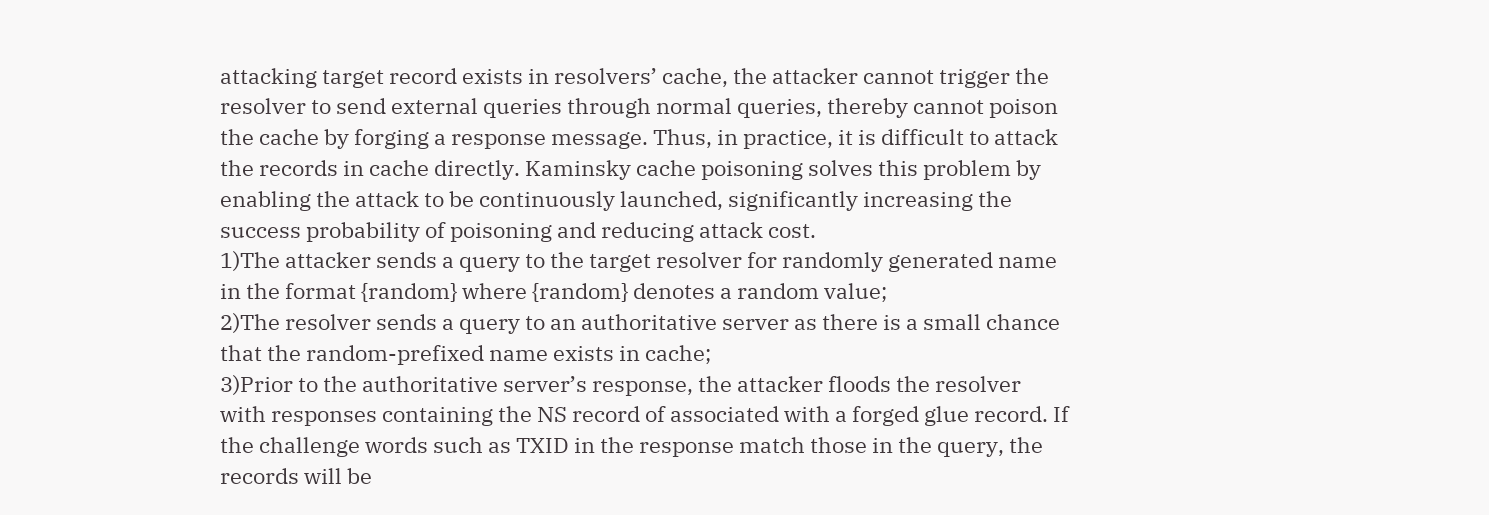attacking target record exists in resolvers’ cache, the attacker cannot trigger the resolver to send external queries through normal queries, thereby cannot poison the cache by forging a response message. Thus, in practice, it is difficult to attack the records in cache directly. Kaminsky cache poisoning solves this problem by enabling the attack to be continuously launched, significantly increasing the success probability of poisoning and reducing attack cost.
1)The attacker sends a query to the target resolver for randomly generated name in the format {random} where {random} denotes a random value;
2)The resolver sends a query to an authoritative server as there is a small chance that the random-prefixed name exists in cache;
3)Prior to the authoritative server’s response, the attacker floods the resolver with responses containing the NS record of associated with a forged glue record. If the challenge words such as TXID in the response match those in the query, the records will be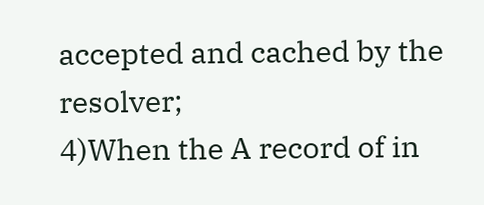accepted and cached by the resolver;
4)When the A record of in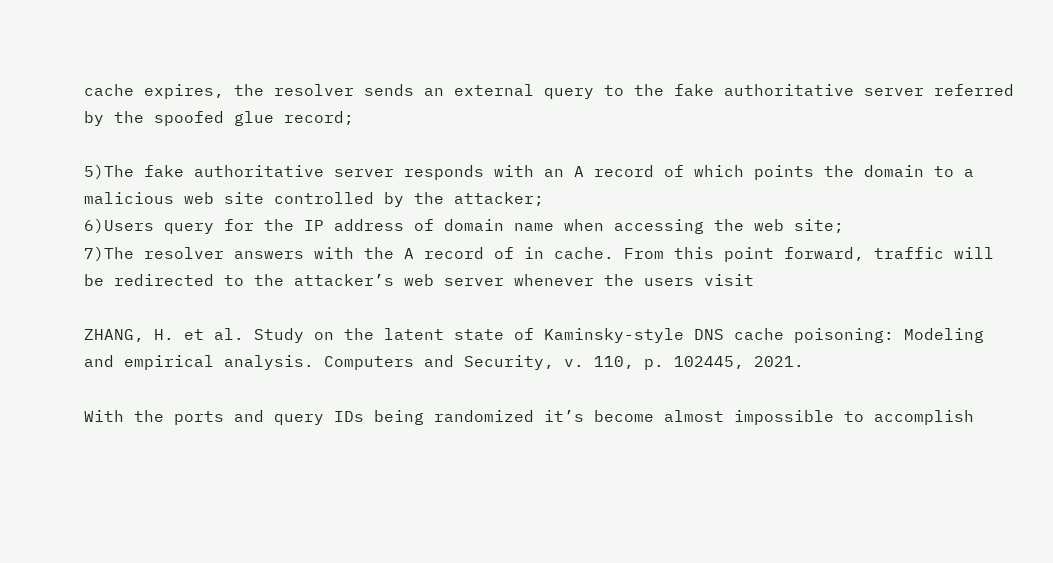cache expires, the resolver sends an external query to the fake authoritative server referred by the spoofed glue record;

5)The fake authoritative server responds with an A record of which points the domain to a malicious web site controlled by the attacker;
6)Users query for the IP address of domain name when accessing the web site;
7)The resolver answers with the A record of in cache. From this point forward, traffic will be redirected to the attacker’s web server whenever the users visit

ZHANG, H. et al. Study on the latent state of Kaminsky-style DNS cache poisoning: Modeling and empirical analysis. Computers and Security, v. 110, p. 102445, 2021.

With the ports and query IDs being randomized it’s become almost impossible to accomplish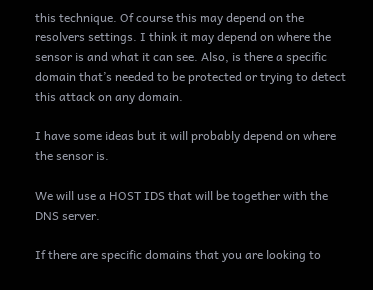this technique. Of course this may depend on the resolvers settings. I think it may depend on where the sensor is and what it can see. Also, is there a specific domain that’s needed to be protected or trying to detect this attack on any domain.

I have some ideas but it will probably depend on where the sensor is.

We will use a HOST IDS that will be together with the DNS server.

If there are specific domains that you are looking to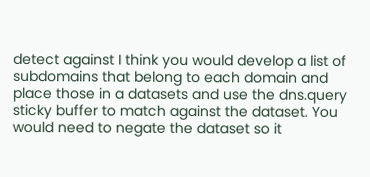detect against I think you would develop a list of subdomains that belong to each domain and place those in a datasets and use the dns.query sticky buffer to match against the dataset. You would need to negate the dataset so it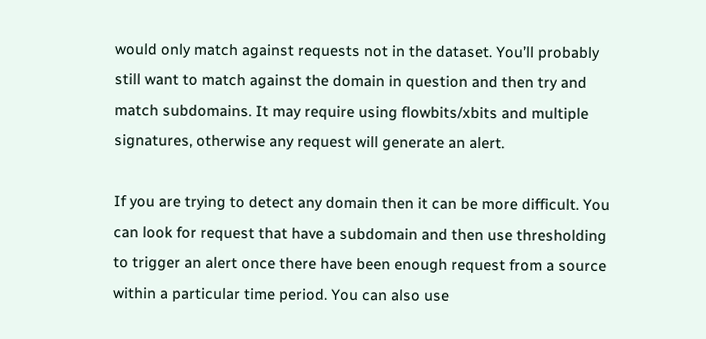would only match against requests not in the dataset. You’ll probably still want to match against the domain in question and then try and match subdomains. It may require using flowbits/xbits and multiple signatures, otherwise any request will generate an alert.

If you are trying to detect any domain then it can be more difficult. You can look for request that have a subdomain and then use thresholding to trigger an alert once there have been enough request from a source within a particular time period. You can also use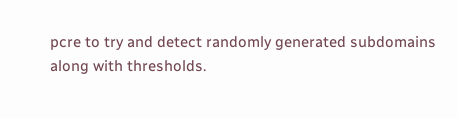pcre to try and detect randomly generated subdomains along with thresholds.